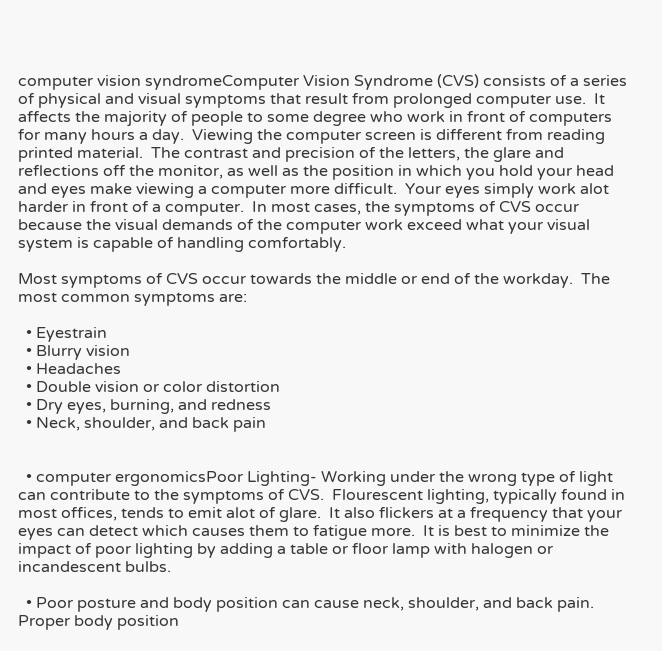computer vision syndromeComputer Vision Syndrome (CVS) consists of a series of physical and visual symptoms that result from prolonged computer use.  It affects the majority of people to some degree who work in front of computers for many hours a day.  Viewing the computer screen is different from reading printed material.  The contrast and precision of the letters, the glare and reflections off the monitor, as well as the position in which you hold your head and eyes make viewing a computer more difficult.  Your eyes simply work alot harder in front of a computer.  In most cases, the symptoms of CVS occur because the visual demands of the computer work exceed what your visual system is capable of handling comfortably.

Most symptoms of CVS occur towards the middle or end of the workday.  The most common symptoms are:

  • Eyestrain
  • Blurry vision
  • Headaches
  • Double vision or color distortion
  • Dry eyes, burning, and redness
  • Neck, shoulder, and back pain


  • computer ergonomicsPoor Lighting- Working under the wrong type of light can contribute to the symptoms of CVS.  Flourescent lighting, typically found in most offices, tends to emit alot of glare.  It also flickers at a frequency that your eyes can detect which causes them to fatigue more.  It is best to minimize the impact of poor lighting by adding a table or floor lamp with halogen or incandescent bulbs.

  • Poor posture and body position can cause neck, shoulder, and back pain.  Proper body position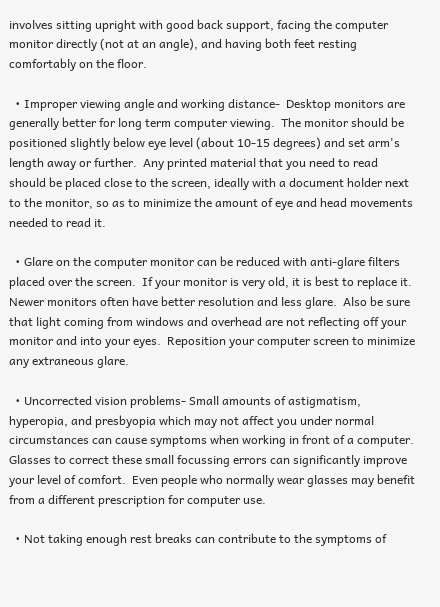involves sitting upright with good back support, facing the computer monitor directly (not at an angle), and having both feet resting comfortably on the floor.

  • Improper viewing angle and working distance-  Desktop monitors are generally better for long term computer viewing.  The monitor should be positioned slightly below eye level (about 10-15 degrees) and set arm's length away or further.  Any printed material that you need to read should be placed close to the screen, ideally with a document holder next to the monitor, so as to minimize the amount of eye and head movements needed to read it.

  • Glare on the computer monitor can be reduced with anti-glare filters placed over the screen.  If your monitor is very old, it is best to replace it.  Newer monitors often have better resolution and less glare.  Also be sure that light coming from windows and overhead are not reflecting off your monitor and into your eyes.  Reposition your computer screen to minimize any extraneous glare.

  • Uncorrected vision problems- Small amounts of astigmatism, hyperopia, and presbyopia which may not affect you under normal circumstances can cause symptoms when working in front of a computer.  Glasses to correct these small focussing errors can significantly improve your level of comfort.  Even people who normally wear glasses may benefit from a different prescription for computer use.

  • Not taking enough rest breaks can contribute to the symptoms of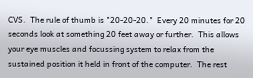CVS.  The rule of thumb is "20-20-20."  Every 20 minutes for 20 seconds look at something 20 feet away or further.  This allows your eye muscles and focussing system to relax from the sustained position it held in front of the computer.  The rest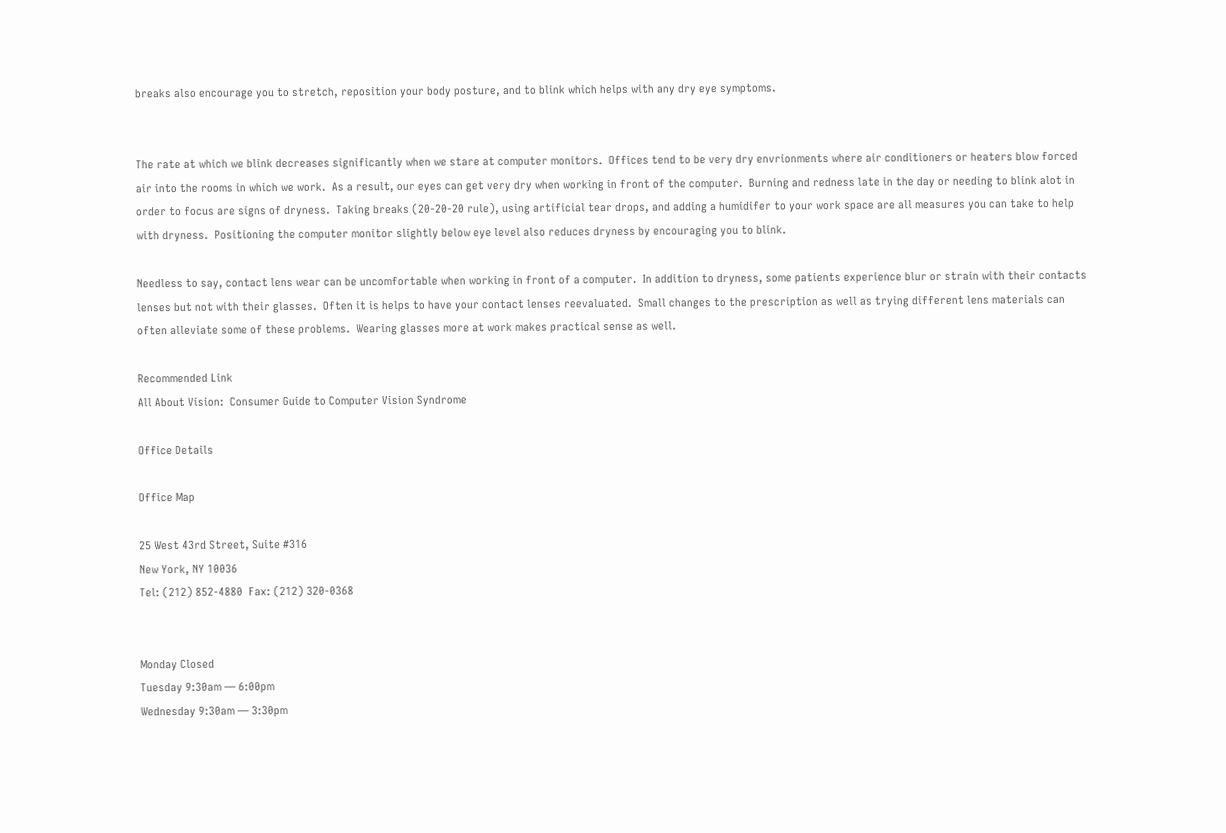breaks also encourage you to stretch, reposition your body posture, and to blink which helps with any dry eye symptoms.


The rate at which we blink decreases significantly when we stare at computer monitors.  Offices tend to be very dry envrionments where air conditioners or heaters blow forced air into the rooms in which we work.  As a result, our eyes can get very dry when working in front of the computer.  Burning and redness late in the day or needing to blink alot in order to focus are signs of dryness.  Taking breaks (20-20-20 rule), using artificial tear drops, and adding a humidifer to your work space are all measures you can take to help with dryness.  Positioning the computer monitor slightly below eye level also reduces dryness by encouraging you to blink.

Needless to say, contact lens wear can be uncomfortable when working in front of a computer.  In addition to dryness, some patients experience blur or strain with their contacts lenses but not with their glasses.  Often it is helps to have your contact lenses reevaluated.  Small changes to the prescription as well as trying different lens materials can often alleviate some of these problems.  Wearing glasses more at work makes practical sense as well.

Recommended Link
All About Vision:  Consumer Guide to Computer Vision Syndrome

Office Details

Office Map

25 West 43rd Street, Suite #316
New York, NY 10036
Tel: (212) 852-4880  Fax: (212) 320-0368


Monday Closed
Tuesday 9:30am — 6:00pm
Wednesday 9:30am — 3:30pm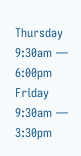Thursday 9:30am — 6:00pm
Friday 9:30am — 3:30pm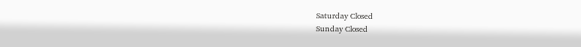Saturday Closed
Sunday Closed